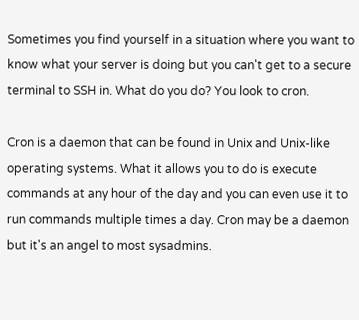Sometimes you find yourself in a situation where you want to know what your server is doing but you can't get to a secure terminal to SSH in. What do you do? You look to cron.

Cron is a daemon that can be found in Unix and Unix-like operating systems. What it allows you to do is execute commands at any hour of the day and you can even use it to run commands multiple times a day. Cron may be a daemon but it's an angel to most sysadmins.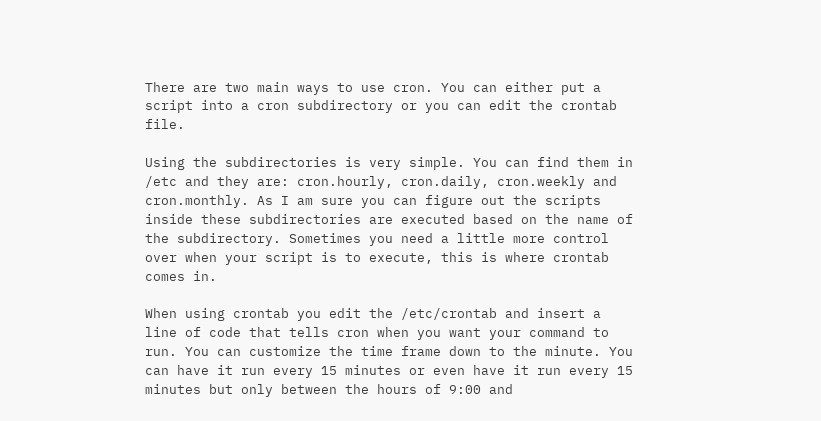There are two main ways to use cron. You can either put a script into a cron subdirectory or you can edit the crontab file.

Using the subdirectories is very simple. You can find them in /etc and they are: cron.hourly, cron.daily, cron.weekly and cron.monthly. As I am sure you can figure out the scripts inside these subdirectories are executed based on the name of the subdirectory. Sometimes you need a little more control over when your script is to execute, this is where crontab comes in.

When using crontab you edit the /etc/crontab and insert a line of code that tells cron when you want your command to run. You can customize the time frame down to the minute. You can have it run every 15 minutes or even have it run every 15 minutes but only between the hours of 9:00 and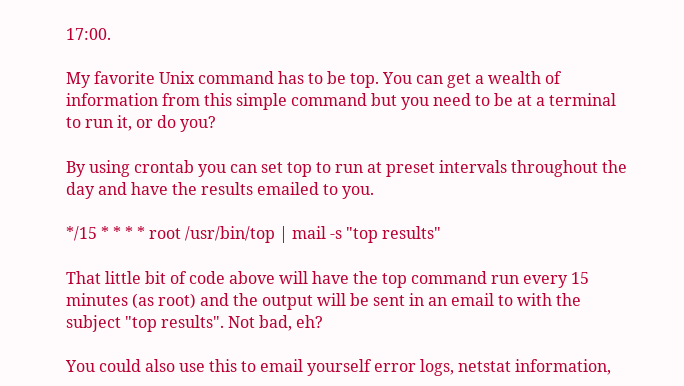17:00.

My favorite Unix command has to be top. You can get a wealth of information from this simple command but you need to be at a terminal to run it, or do you?

By using crontab you can set top to run at preset intervals throughout the day and have the results emailed to you.

*/15 * * * * root /usr/bin/top | mail -s "top results"

That little bit of code above will have the top command run every 15 minutes (as root) and the output will be sent in an email to with the subject "top results". Not bad, eh?

You could also use this to email yourself error logs, netstat information,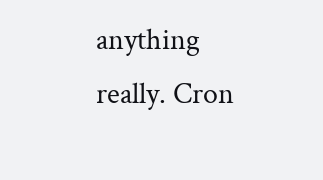anything really. Cron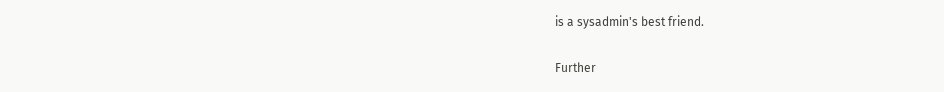is a sysadmin's best friend.

Further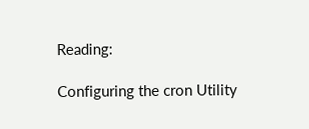Reading:

Configuring the cron Utility